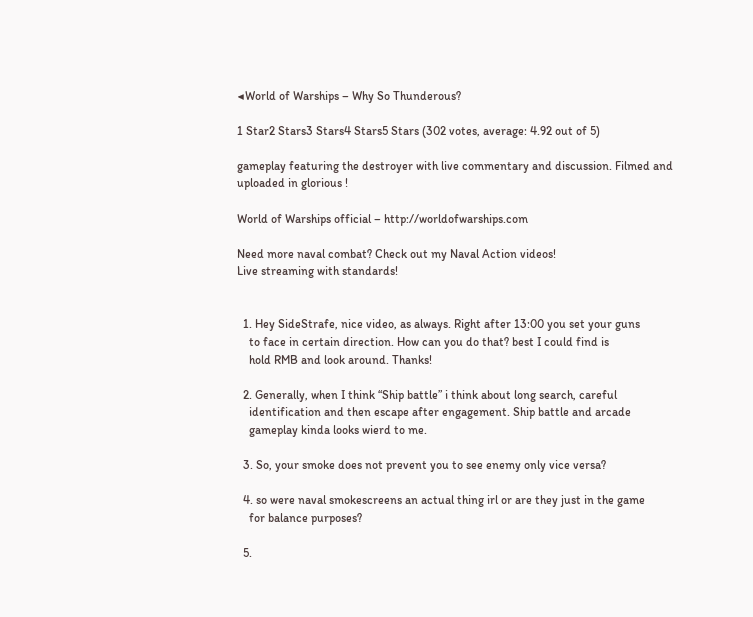◀World of Warships – Why So Thunderous?

1 Star2 Stars3 Stars4 Stars5 Stars (302 votes, average: 4.92 out of 5)

gameplay featuring the destroyer with live commentary and discussion. Filmed and uploaded in glorious !

World of Warships official – http://worldofwarships.com

Need more naval combat? Check out my Naval Action videos!
Live streaming with standards!


  1. Hey SideStrafe, nice video, as always. Right after 13:00 you set your guns
    to face in certain direction. How can you do that? best I could find is
    hold RMB and look around. Thanks!

  2. Generally, when I think “Ship battle” i think about long search, careful
    identification and then escape after engagement. Ship battle and arcade
    gameplay kinda looks wierd to me.

  3. So, your smoke does not prevent you to see enemy only vice versa?

  4. so were naval smokescreens an actual thing irl or are they just in the game
    for balance purposes?

  5.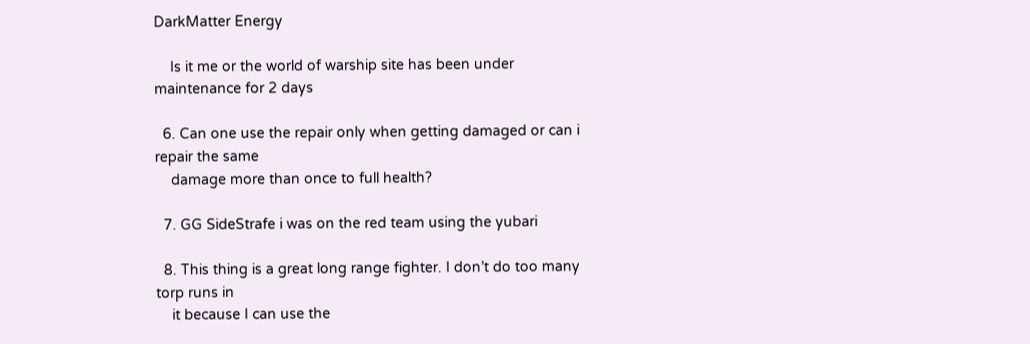DarkMatter Energy

    Is it me or the world of warship site has been under maintenance for 2 days

  6. Can one use the repair only when getting damaged or can i repair the same
    damage more than once to full health?

  7. GG SideStrafe i was on the red team using the yubari

  8. This thing is a great long range fighter. I don’t do too many torp runs in
    it because I can use the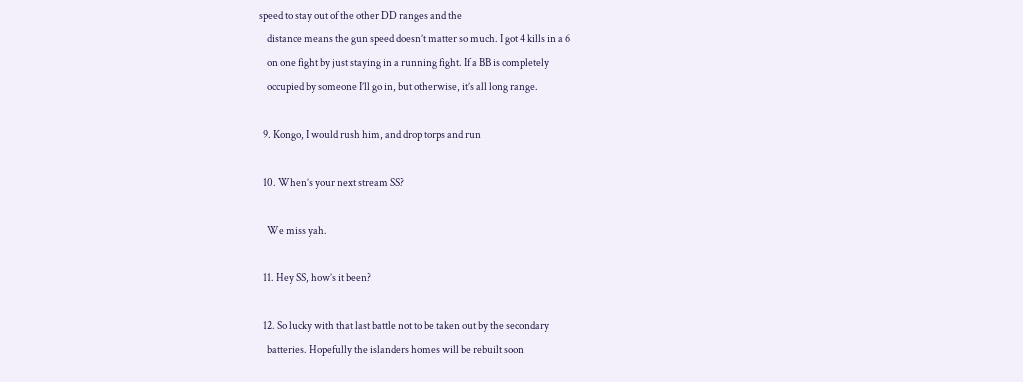speed to stay out of the other DD ranges and the
    distance means the gun speed doesn’t matter so much. I got 4 kills in a 6
    on one fight by just staying in a running fight. If a BB is completely
    occupied by someone I’ll go in, but otherwise, it’s all long range.

  9. Kongo, I would rush him, and drop torps and run

  10. When’s your next stream SS?

    We miss yah.

  11. Hey SS, how’s it been?

  12. So lucky with that last battle not to be taken out by the secondary
    batteries. Hopefully the islanders homes will be rebuilt soon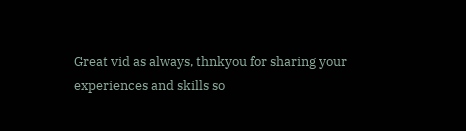Great vid as always, thnkyou for sharing your experiences and skills so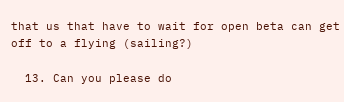that us that have to wait for open beta can get off to a flying (sailing?)

  13. Can you please do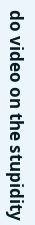do video on the stupidity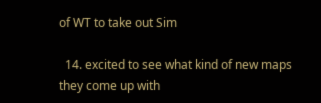of WT to take out Sim

  14. excited to see what kind of new maps they come up with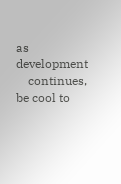as development
    continues, be cool to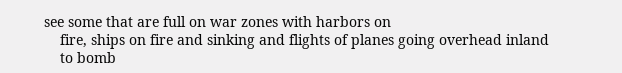see some that are full on war zones with harbors on
    fire, ships on fire and sinking and flights of planes going overhead inland
    to bomb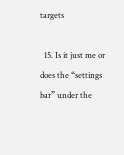targets

  15. Is it just me or does the “settings bar” under the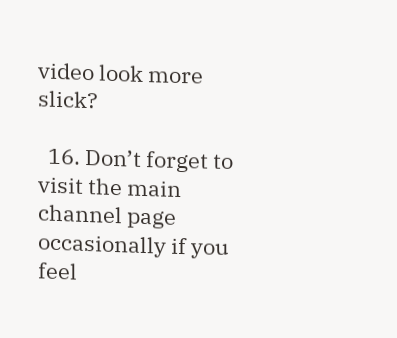video look more slick?

  16. Don’t forget to visit the main channel page occasionally if you feel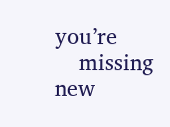you’re
    missing new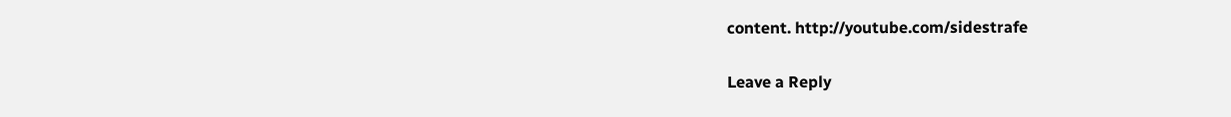content. http://youtube.com/sidestrafe

Leave a Reply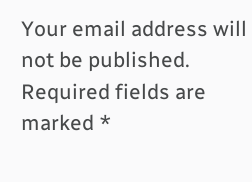Your email address will not be published. Required fields are marked *